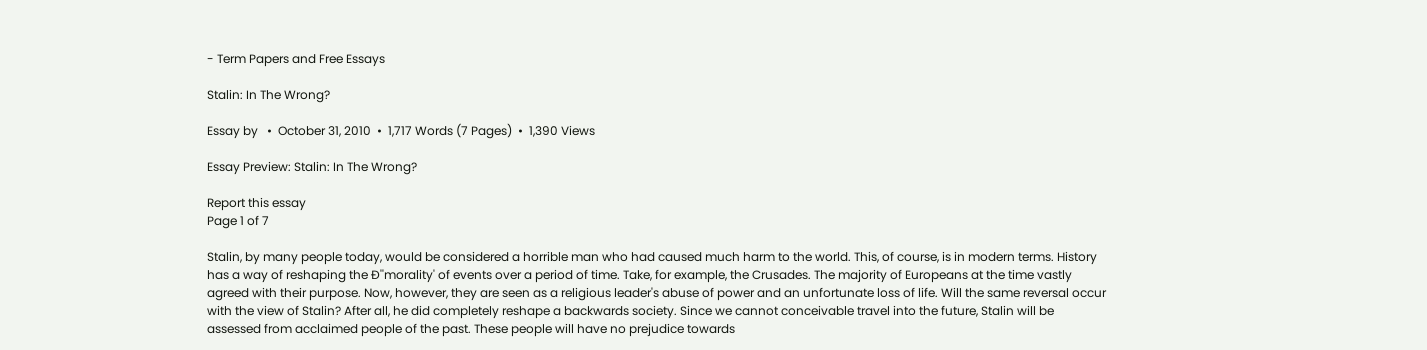- Term Papers and Free Essays

Stalin: In The Wrong?

Essay by   •  October 31, 2010  •  1,717 Words (7 Pages)  •  1,390 Views

Essay Preview: Stalin: In The Wrong?

Report this essay
Page 1 of 7

Stalin, by many people today, would be considered a horrible man who had caused much harm to the world. This, of course, is in modern terms. History has a way of reshaping the Ð''morality' of events over a period of time. Take, for example, the Crusades. The majority of Europeans at the time vastly agreed with their purpose. Now, however, they are seen as a religious leader's abuse of power and an unfortunate loss of life. Will the same reversal occur with the view of Stalin? After all, he did completely reshape a backwards society. Since we cannot conceivable travel into the future, Stalin will be assessed from acclaimed people of the past. These people will have no prejudice towards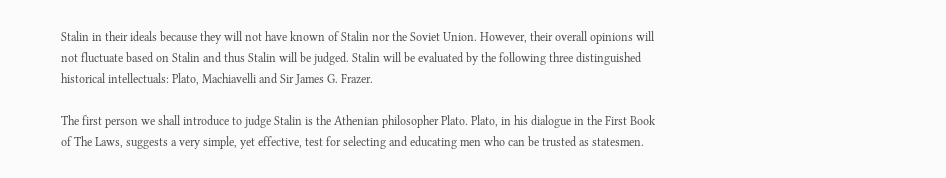Stalin in their ideals because they will not have known of Stalin nor the Soviet Union. However, their overall opinions will not fluctuate based on Stalin and thus Stalin will be judged. Stalin will be evaluated by the following three distinguished historical intellectuals: Plato, Machiavelli and Sir James G. Frazer.

The first person we shall introduce to judge Stalin is the Athenian philosopher Plato. Plato, in his dialogue in the First Book of The Laws, suggests a very simple, yet effective, test for selecting and educating men who can be trusted as statesmen.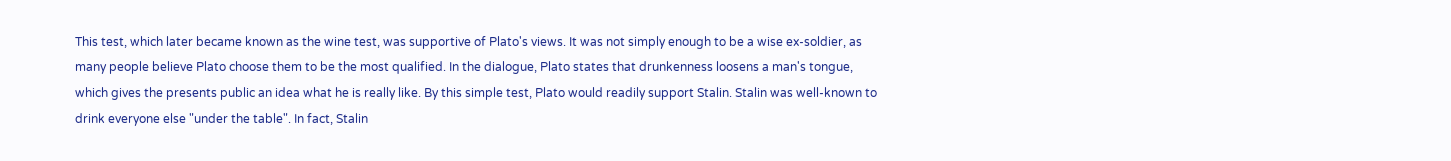This test, which later became known as the wine test, was supportive of Plato's views. It was not simply enough to be a wise ex-soldier, as many people believe Plato choose them to be the most qualified. In the dialogue, Plato states that drunkenness loosens a man's tongue, which gives the presents public an idea what he is really like. By this simple test, Plato would readily support Stalin. Stalin was well-known to drink everyone else "under the table". In fact, Stalin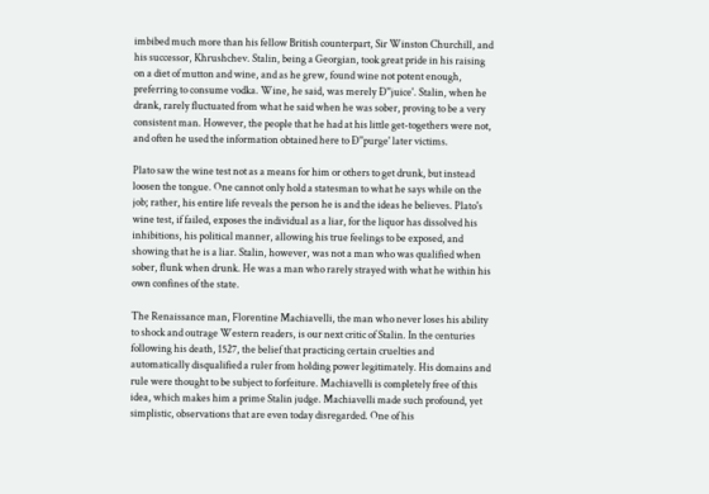imbibed much more than his fellow British counterpart, Sir Winston Churchill, and his successor, Khrushchev. Stalin, being a Georgian, took great pride in his raising on a diet of mutton and wine, and as he grew, found wine not potent enough, preferring to consume vodka. Wine, he said, was merely Ð''juice'. Stalin, when he drank, rarely fluctuated from what he said when he was sober, proving to be a very consistent man. However, the people that he had at his little get-togethers were not, and often he used the information obtained here to Ð''purge' later victims.

Plato saw the wine test not as a means for him or others to get drunk, but instead loosen the tongue. One cannot only hold a statesman to what he says while on the job; rather, his entire life reveals the person he is and the ideas he believes. Plato's wine test, if failed, exposes the individual as a liar, for the liquor has dissolved his inhibitions, his political manner, allowing his true feelings to be exposed, and showing that he is a liar. Stalin, however, was not a man who was qualified when sober, flunk when drunk. He was a man who rarely strayed with what he within his own confines of the state.

The Renaissance man, Florentine Machiavelli, the man who never loses his ability to shock and outrage Western readers, is our next critic of Stalin. In the centuries following his death, 1527, the belief that practicing certain cruelties and automatically disqualified a ruler from holding power legitimately. His domains and rule were thought to be subject to forfeiture. Machiavelli is completely free of this idea, which makes him a prime Stalin judge. Machiavelli made such profound, yet simplistic, observations that are even today disregarded. One of his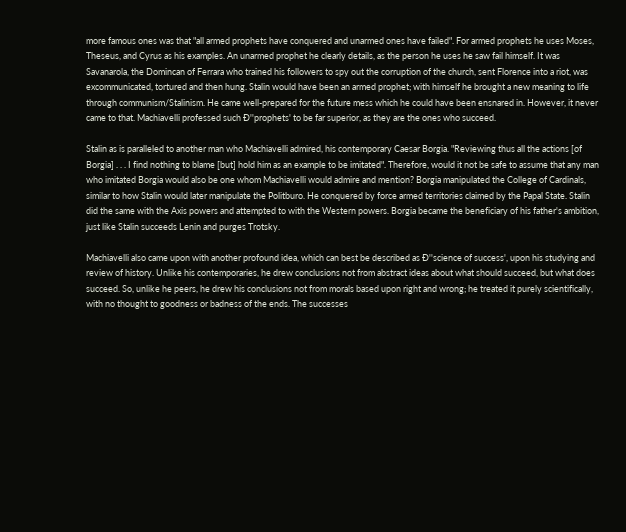more famous ones was that "all armed prophets have conquered and unarmed ones have failed". For armed prophets he uses Moses, Theseus, and Cyrus as his examples. An unarmed prophet he clearly details, as the person he uses he saw fail himself. It was Savanarola, the Domincan of Ferrara who trained his followers to spy out the corruption of the church, sent Florence into a riot, was excommunicated, tortured and then hung. Stalin would have been an armed prophet; with himself he brought a new meaning to life through communism/Stalinism. He came well-prepared for the future mess which he could have been ensnared in. However, it never came to that. Machiavelli professed such Ð''prophets' to be far superior, as they are the ones who succeed.

Stalin as is paralleled to another man who Machiavelli admired, his contemporary Caesar Borgia. "Reviewing thus all the actions [of Borgia] . . . I find nothing to blame [but] hold him as an example to be imitated". Therefore, would it not be safe to assume that any man who imitated Borgia would also be one whom Machiavelli would admire and mention? Borgia manipulated the College of Cardinals, similar to how Stalin would later manipulate the Politburo. He conquered by force armed territories claimed by the Papal State. Stalin did the same with the Axis powers and attempted to with the Western powers. Borgia became the beneficiary of his father's ambition, just like Stalin succeeds Lenin and purges Trotsky.

Machiavelli also came upon with another profound idea, which can best be described as Ð''science of success', upon his studying and review of history. Unlike his contemporaries, he drew conclusions not from abstract ideas about what should succeed, but what does succeed. So, unlike he peers, he drew his conclusions not from morals based upon right and wrong; he treated it purely scientifically, with no thought to goodness or badness of the ends. The successes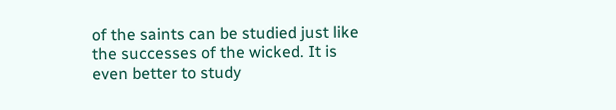of the saints can be studied just like the successes of the wicked. It is even better to study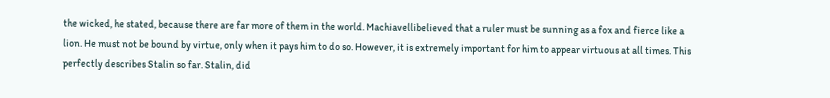the wicked, he stated, because there are far more of them in the world. Machiavellibelieved that a ruler must be sunning as a fox and fierce like a lion. He must not be bound by virtue, only when it pays him to do so. However, it is extremely important for him to appear virtuous at all times. This perfectly describes Stalin so far. Stalin, did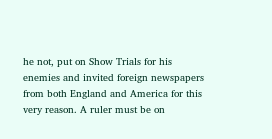he not, put on Show Trials for his enemies and invited foreign newspapers from both England and America for this very reason. A ruler must be on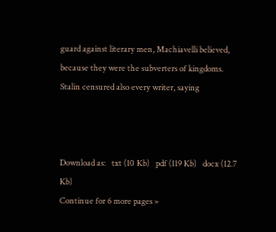guard against literary men, Machiavelli believed, because they were the subverters of kingdoms. Stalin censured also every writer, saying



Download as:   txt (10 Kb)   pdf (119 Kb)   docx (12.7 Kb)
Continue for 6 more pages »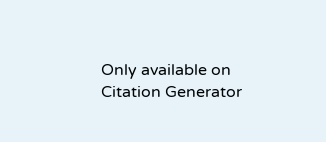Only available on
Citation Generator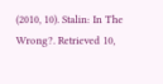(2010, 10). Stalin: In The Wrong?. Retrieved 10,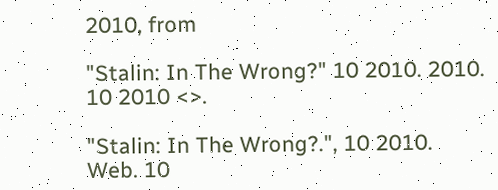2010, from

"Stalin: In The Wrong?" 10 2010. 2010. 10 2010 <>.

"Stalin: In The Wrong?.", 10 2010. Web. 10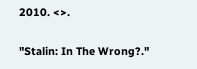2010. <>.

"Stalin: In The Wrong?."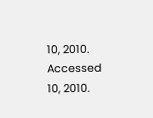10, 2010. Accessed 10, 2010.